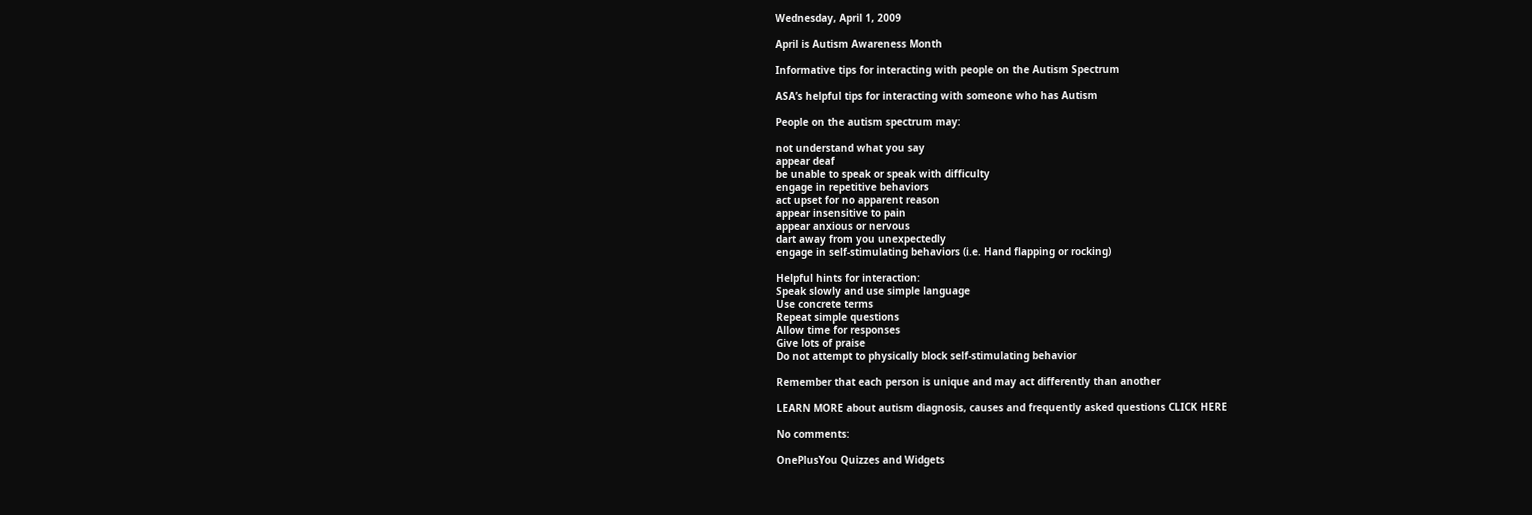Wednesday, April 1, 2009

April is Autism Awareness Month

Informative tips for interacting with people on the Autism Spectrum

ASA’s helpful tips for interacting with someone who has Autism

People on the autism spectrum may:

not understand what you say
appear deaf
be unable to speak or speak with difficulty
engage in repetitive behaviors
act upset for no apparent reason
appear insensitive to pain
appear anxious or nervous
dart away from you unexpectedly
engage in self-stimulating behaviors (i.e. Hand flapping or rocking)

Helpful hints for interaction:
Speak slowly and use simple language
Use concrete terms
Repeat simple questions
Allow time for responses
Give lots of praise
Do not attempt to physically block self-stimulating behavior

Remember that each person is unique and may act differently than another

LEARN MORE about autism diagnosis, causes and frequently asked questions CLICK HERE

No comments:

OnePlusYou Quizzes and Widgets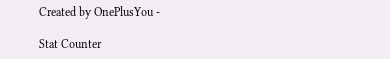Created by OnePlusYou -

Stat Counter